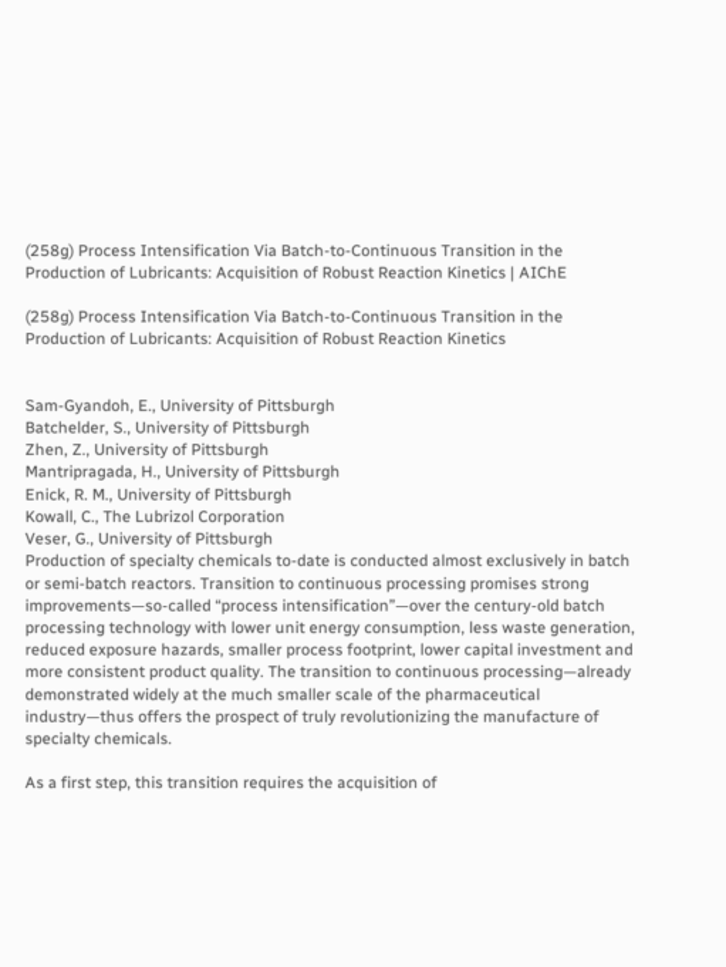(258g) Process Intensification Via Batch-to-Continuous Transition in the Production of Lubricants: Acquisition of Robust Reaction Kinetics | AIChE

(258g) Process Intensification Via Batch-to-Continuous Transition in the Production of Lubricants: Acquisition of Robust Reaction Kinetics


Sam-Gyandoh, E., University of Pittsburgh
Batchelder, S., University of Pittsburgh
Zhen, Z., University of Pittsburgh
Mantripragada, H., University of Pittsburgh
Enick, R. M., University of Pittsburgh
Kowall, C., The Lubrizol Corporation
Veser, G., University of Pittsburgh
Production of specialty chemicals to-date is conducted almost exclusively in batch or semi-batch reactors. Transition to continuous processing promises strong improvements—so-called “process intensification”—over the century-old batch processing technology with lower unit energy consumption, less waste generation, reduced exposure hazards, smaller process footprint, lower capital investment and more consistent product quality. The transition to continuous processing—already demonstrated widely at the much smaller scale of the pharmaceutical industry—thus offers the prospect of truly revolutionizing the manufacture of specialty chemicals.

As a first step, this transition requires the acquisition of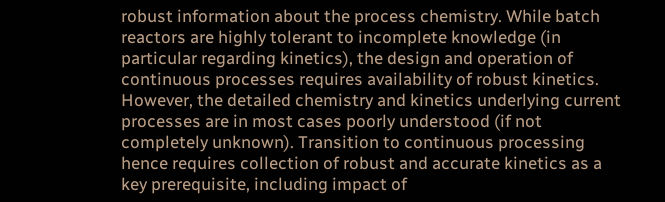robust information about the process chemistry. While batch reactors are highly tolerant to incomplete knowledge (in particular regarding kinetics), the design and operation of continuous processes requires availability of robust kinetics. However, the detailed chemistry and kinetics underlying current processes are in most cases poorly understood (if not completely unknown). Transition to continuous processing hence requires collection of robust and accurate kinetics as a key prerequisite, including impact of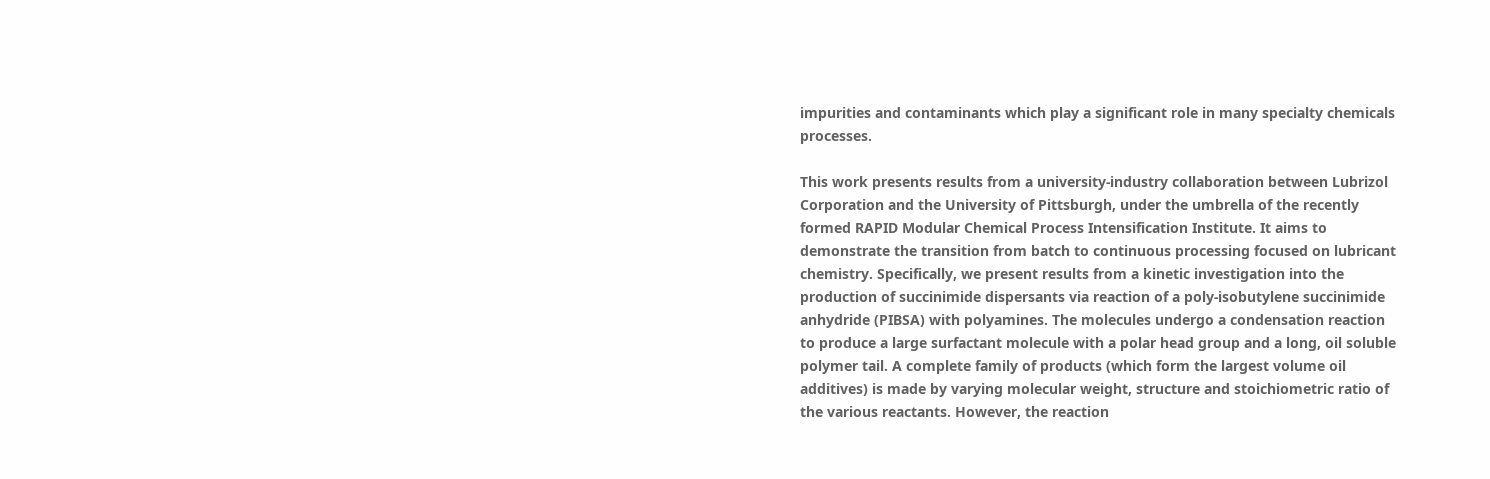impurities and contaminants which play a significant role in many specialty chemicals processes.

This work presents results from a university-industry collaboration between Lubrizol Corporation and the University of Pittsburgh, under the umbrella of the recently formed RAPID Modular Chemical Process Intensification Institute. It aims to demonstrate the transition from batch to continuous processing focused on lubricant chemistry. Specifically, we present results from a kinetic investigation into the production of succinimide dispersants via reaction of a poly-isobutylene succinimide anhydride (PIBSA) with polyamines. The molecules undergo a condensation reaction to produce a large surfactant molecule with a polar head group and a long, oil soluble polymer tail. A complete family of products (which form the largest volume oil additives) is made by varying molecular weight, structure and stoichiometric ratio of the various reactants. However, the reaction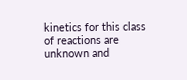kinetics for this class of reactions are unknown and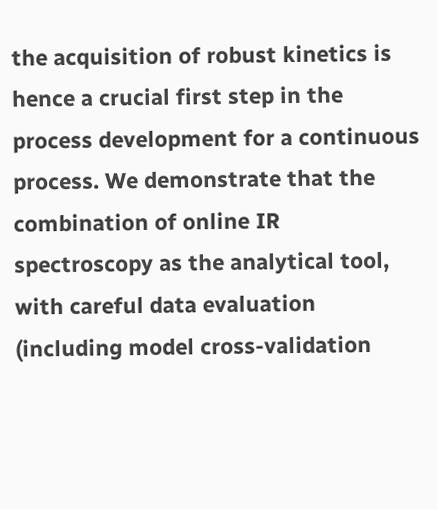the acquisition of robust kinetics is hence a crucial first step in the process development for a continuous process. We demonstrate that the combination of online IR spectroscopy as the analytical tool, with careful data evaluation (including model cross-validation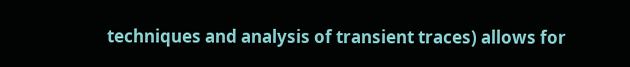techniques and analysis of transient traces) allows for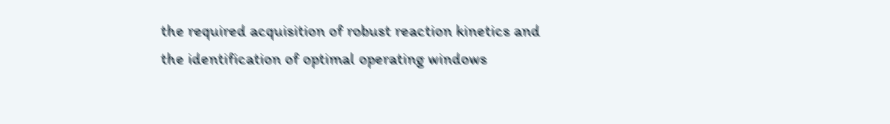the required acquisition of robust reaction kinetics and the identification of optimal operating windows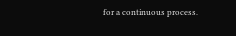for a continuous process.